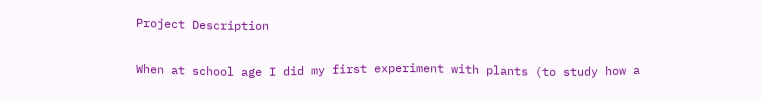Project Description


When at school age I did my first experiment with plants (to study how a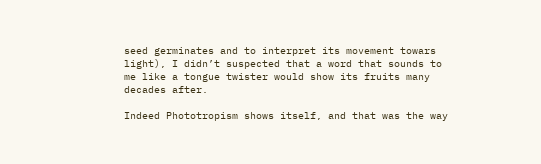seed germinates and to interpret its movement towars light), I didn’t suspected that a word that sounds to me like a tongue twister would show its fruits many decades after.

Indeed Phototropism shows itself, and that was the way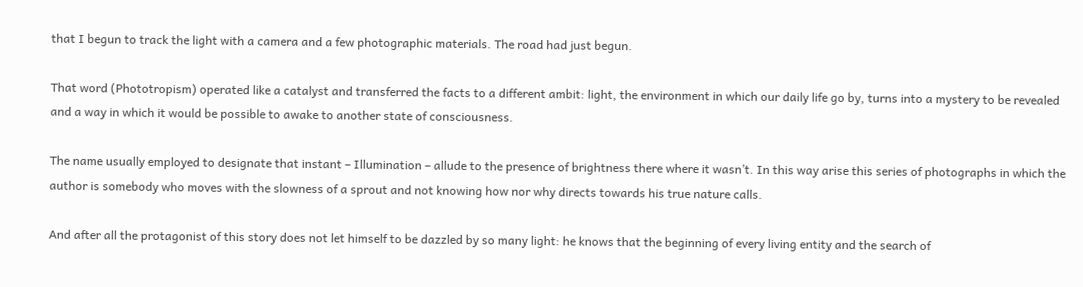that I begun to track the light with a camera and a few photographic materials. The road had just begun.

That word (Phototropism) operated like a catalyst and transferred the facts to a different ambit: light, the environment in which our daily life go by, turns into a mystery to be revealed and a way in which it would be possible to awake to another state of consciousness.

The name usually employed to designate that instant – Illumination – allude to the presence of brightness there where it wasn’t. In this way arise this series of photographs in which the author is somebody who moves with the slowness of a sprout and not knowing how nor why directs towards his true nature calls.

And after all the protagonist of this story does not let himself to be dazzled by so many light: he knows that the beginning of every living entity and the search of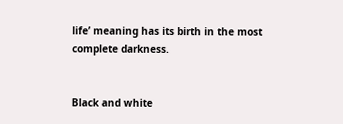life’ meaning has its birth in the most complete darkness.


Black and white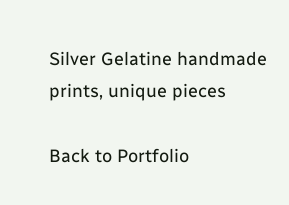Silver Gelatine handmade prints, unique pieces

Back to Portfolio